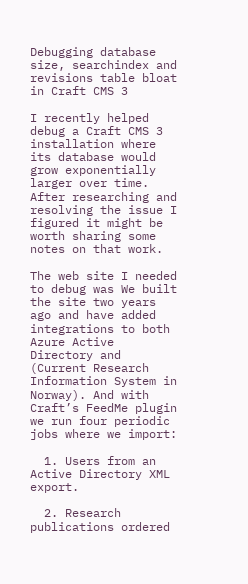Debugging database size, searchindex and revisions table bloat in Craft CMS 3

I recently helped debug a Craft CMS 3 installation where its database would grow exponentially larger over time. After researching and resolving the issue I figured it might be worth sharing some notes on that work.

The web site I needed to debug was We built the site two years ago and have added integrations to both Azure Active Directory and (Current Research Information System in Norway). And with Craft’s FeedMe plugin we run four periodic jobs where we import:

  1. Users from an Active Directory XML export.

  2. Research publications ordered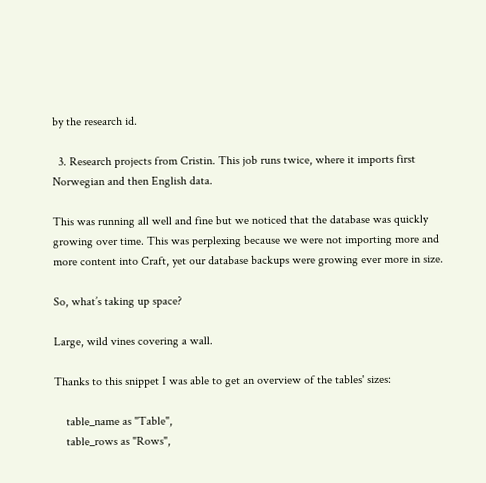by the research id.

  3. Research projects from Cristin. This job runs twice, where it imports first Norwegian and then English data.

This was running all well and fine but we noticed that the database was quickly growing over time. This was perplexing because we were not importing more and more content into Craft, yet our database backups were growing ever more in size.

So, what’s taking up space?

Large, wild vines covering a wall.

Thanks to this snippet I was able to get an overview of the tables' sizes:

    table_name as "Table",
    table_rows as "Rows",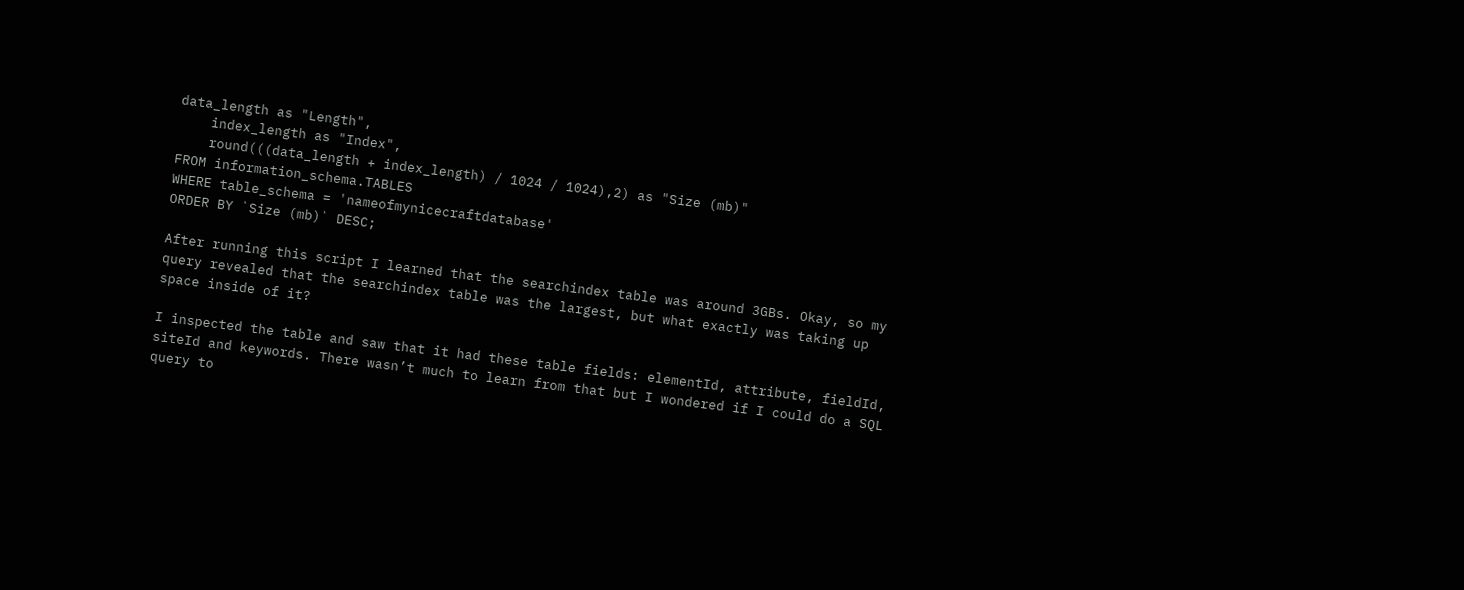data_length as "Length",
    index_length as "Index",
    round(((data_length + index_length) / 1024 / 1024),2) as "Size (mb)"
FROM information_schema.TABLES
WHERE table_schema = 'nameofmynicecraftdatabase'
ORDER BY `Size (mb)` DESC;

After running this script I learned that the searchindex table was around 3GBs. Okay, so my query revealed that the searchindex table was the largest, but what exactly was taking up space inside of it?

I inspected the table and saw that it had these table fields: elementId, attribute, fieldId, siteId and keywords. There wasn’t much to learn from that but I wondered if I could do a SQL query to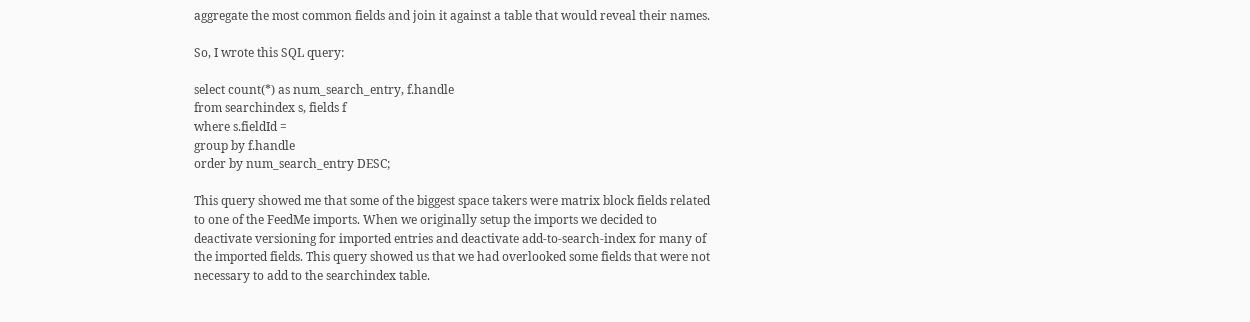aggregate the most common fields and join it against a table that would reveal their names.

So, I wrote this SQL query:

select count(*) as num_search_entry, f.handle
from searchindex s, fields f
where s.fieldId =
group by f.handle
order by num_search_entry DESC;

This query showed me that some of the biggest space takers were matrix block fields related to one of the FeedMe imports. When we originally setup the imports we decided to deactivate versioning for imported entries and deactivate add-to-search-index for many of the imported fields. This query showed us that we had overlooked some fields that were not necessary to add to the searchindex table.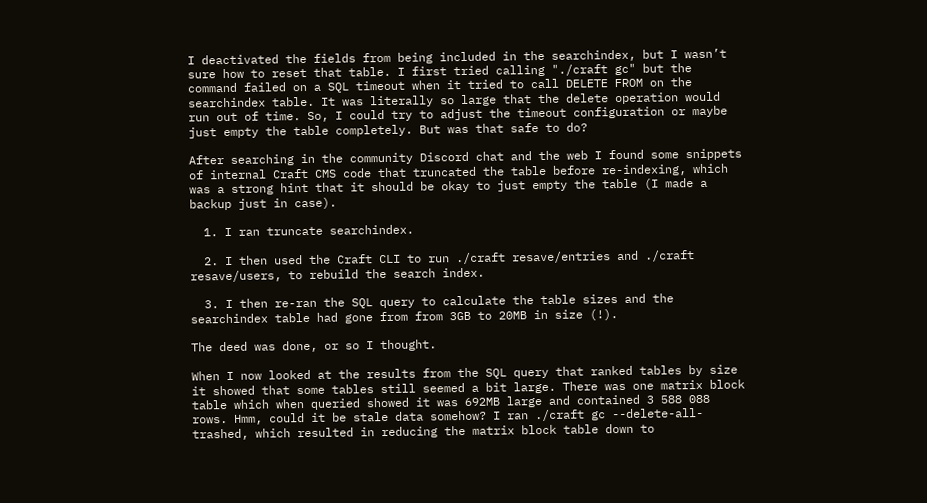I deactivated the fields from being included in the searchindex, but I wasn’t sure how to reset that table. I first tried calling "./craft gc" but the command failed on a SQL timeout when it tried to call DELETE FROM on the searchindex table. It was literally so large that the delete operation would run out of time. So, I could try to adjust the timeout configuration or maybe just empty the table completely. But was that safe to do?

After searching in the community Discord chat and the web I found some snippets of internal Craft CMS code that truncated the table before re-indexing, which was a strong hint that it should be okay to just empty the table (I made a backup just in case).

  1. I ran truncate searchindex.

  2. I then used the Craft CLI to run ./craft resave/entries and ./craft resave/users, to rebuild the search index.

  3. I then re-ran the SQL query to calculate the table sizes and the searchindex table had gone from from 3GB to 20MB in size (!).

The deed was done, or so I thought.

When I now looked at the results from the SQL query that ranked tables by size it showed that some tables still seemed a bit large. There was one matrix block table which when queried showed it was 692MB large and contained 3 588 088 rows. Hmm, could it be stale data somehow? I ran ./craft gc --delete-all-trashed, which resulted in reducing the matrix block table down to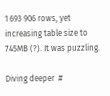1 693 906 rows, yet increasing table size to 745MB (?). It was puzzling.

Diving deeper  #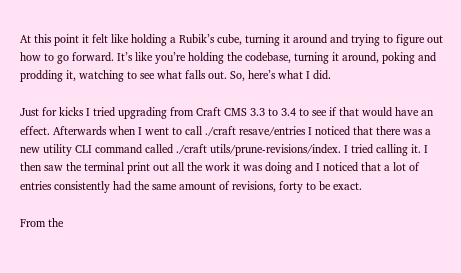At this point it felt like holding a Rubik’s cube, turning it around and trying to figure out how to go forward. It’s like you’re holding the codebase, turning it around, poking and prodding it, watching to see what falls out. So, here’s what I did.

Just for kicks I tried upgrading from Craft CMS 3.3 to 3.4 to see if that would have an effect. Afterwards when I went to call ./craft resave/entries I noticed that there was a new utility CLI command called ./craft utils/prune-revisions/index. I tried calling it. I then saw the terminal print out all the work it was doing and I noticed that a lot of entries consistently had the same amount of revisions, forty to be exact.

From the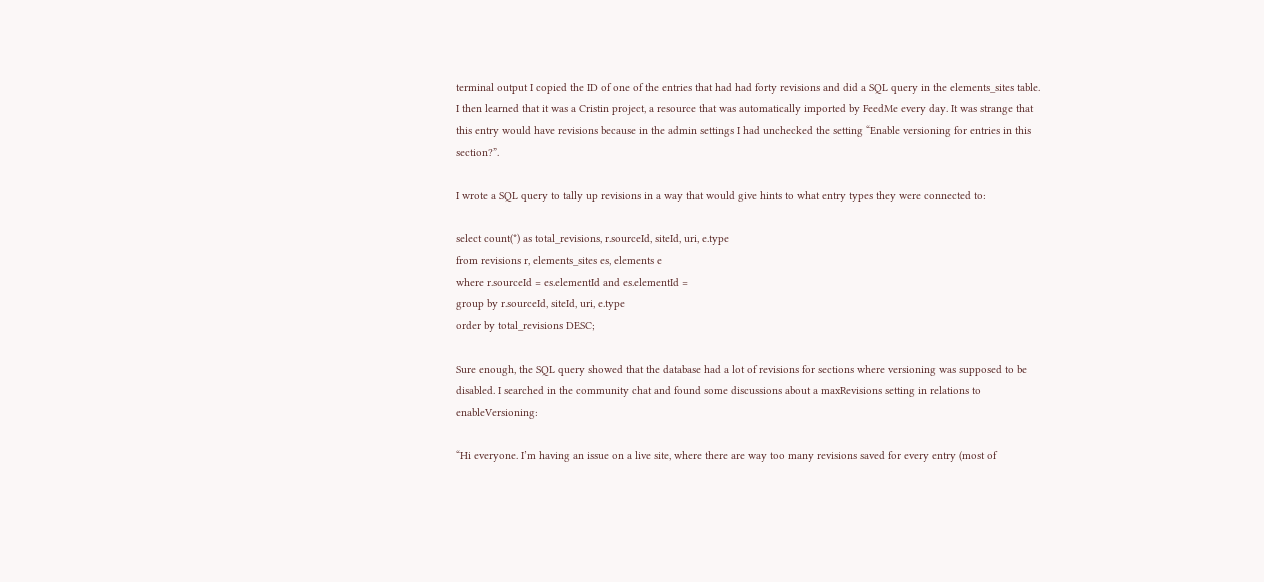terminal output I copied the ID of one of the entries that had had forty revisions and did a SQL query in the elements_sites table. I then learned that it was a Cristin project, a resource that was automatically imported by FeedMe every day. It was strange that this entry would have revisions because in the admin settings I had unchecked the setting “Enable versioning for entries in this section?”.

I wrote a SQL query to tally up revisions in a way that would give hints to what entry types they were connected to:

select count(*) as total_revisions, r.sourceId, siteId, uri, e.type
from revisions r, elements_sites es, elements e
where r.sourceId = es.elementId and es.elementId =
group by r.sourceId, siteId, uri, e.type
order by total_revisions DESC;

Sure enough, the SQL query showed that the database had a lot of revisions for sections where versioning was supposed to be disabled. I searched in the community chat and found some discussions about a maxRevisions setting in relations to enableVersioning:

“Hi everyone. I’m having an issue on a live site, where there are way too many revisions saved for every entry (most of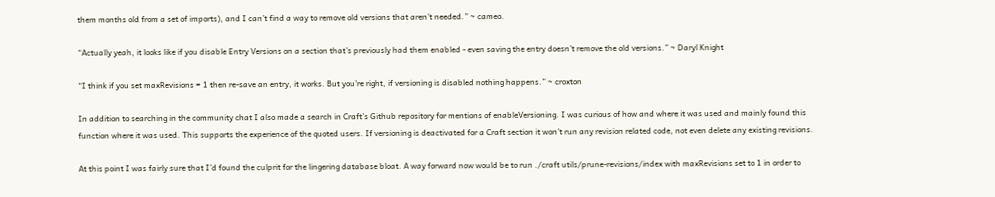them months old from a set of imports), and I can’t find a way to remove old versions that aren’t needed.” ~ cameo.

“Actually yeah, it looks like if you disable Entry Versions on a section that’s previously had them enabled - even saving the entry doesn’t remove the old versions.” ~ Daryl Knight

“I think if you set maxRevisions = 1 then re-save an entry, it works. But you’re right, if versioning is disabled nothing happens.” ~ croxton

In addition to searching in the community chat I also made a search in Craft’s Github repository for mentions of enableVersioning. I was curious of how and where it was used and mainly found this function where it was used. This supports the experience of the quoted users. If versioning is deactivated for a Craft section it won’t run any revision related code, not even delete any existing revisions.

At this point I was fairly sure that I’d found the culprit for the lingering database bloat. A way forward now would be to run ./craft utils/prune-revisions/index with maxRevisions set to 1 in order to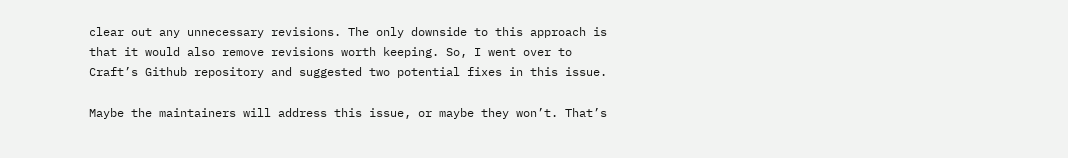clear out any unnecessary revisions. The only downside to this approach is that it would also remove revisions worth keeping. So, I went over to Craft’s Github repository and suggested two potential fixes in this issue.

Maybe the maintainers will address this issue, or maybe they won’t. That’s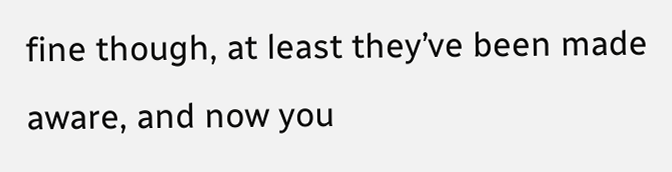fine though, at least they’ve been made aware, and now you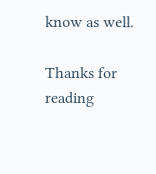know as well.

Thanks for reading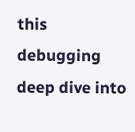this debugging deep dive into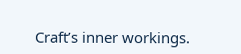Craft’s inner workings.